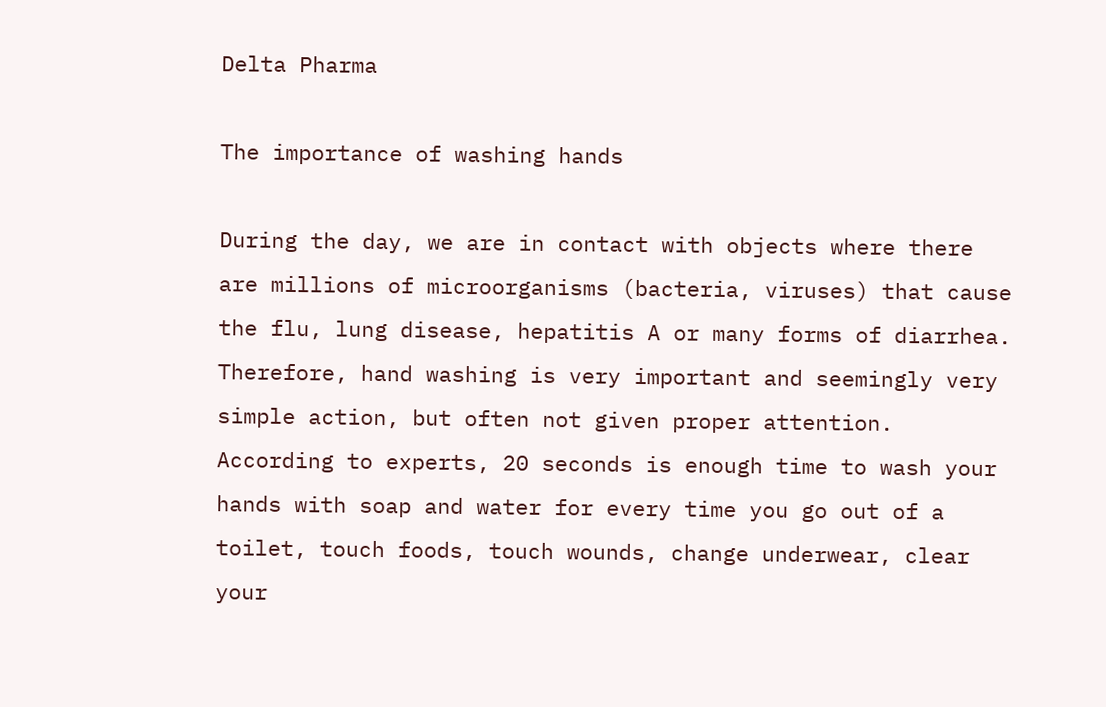Delta Pharma

The importance of washing hands

During the day, we are in contact with objects where there are millions of microorganisms (bacteria, viruses) that cause the flu, lung disease, hepatitis A or many forms of diarrhea. Therefore, hand washing is very important and seemingly very simple action, but often not given proper attention. According to experts, 20 seconds is enough time to wash your hands with soap and water for every time you go out of a toilet, touch foods, touch wounds, change underwear, clear your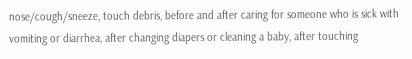nose/cough/sneeze, touch debris, before and after caring for someone who is sick with vomiting or diarrhea, after changing diapers or cleaning a baby, after touching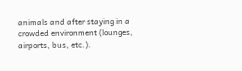animals and after staying in a crowded environment (lounges, airports, bus, etc.).